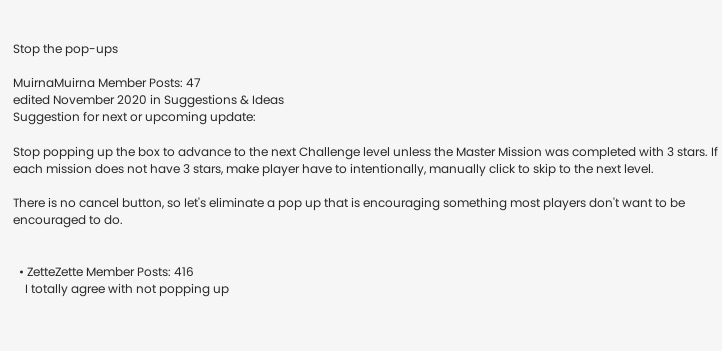Stop the pop-ups

MuirnaMuirna Member Posts: 47
edited November 2020 in Suggestions & Ideas
Suggestion for next or upcoming update:

Stop popping up the box to advance to the next Challenge level unless the Master Mission was completed with 3 stars. If each mission does not have 3 stars, make player have to intentionally, manually click to skip to the next level.

There is no cancel button, so let's eliminate a pop up that is encouraging something most players don't want to be encouraged to do.


  • ZetteZette Member Posts: 416
    I totally agree with not popping up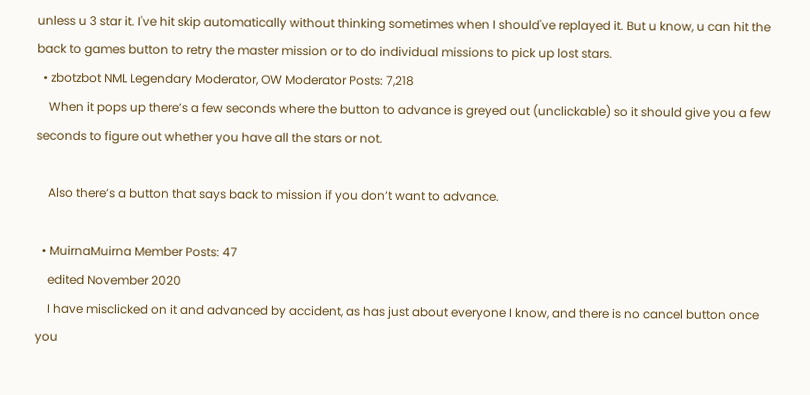unless u 3 star it. I've hit skip automatically without thinking sometimes when I should've replayed it. But u know, u can hit the back to games button to retry the master mission or to do individual missions to pick up lost stars.
  • zbotzbot NML Legendary Moderator, OW Moderator Posts: 7,218
    When it pops up there’s a few seconds where the button to advance is greyed out (unclickable) so it should give you a few seconds to figure out whether you have all the stars or not.

    Also there’s a button that says back to mission if you don’t want to advance.

  • MuirnaMuirna Member Posts: 47
    edited November 2020
    I have misclicked on it and advanced by accident, as has just about everyone I know, and there is no cancel button once you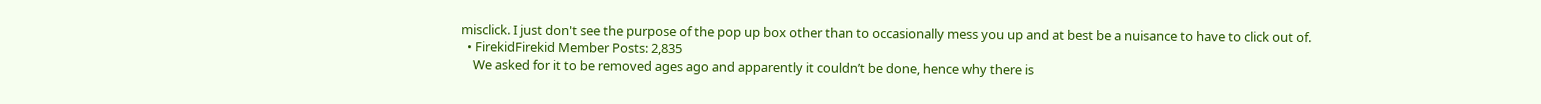misclick. I just don't see the purpose of the pop up box other than to occasionally mess you up and at best be a nuisance to have to click out of.
  • FirekidFirekid Member Posts: 2,835
    We asked for it to be removed ages ago and apparently it couldn’t be done, hence why there is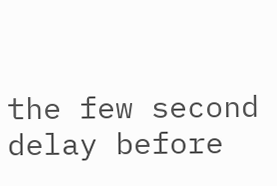the few second delay before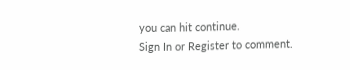you can hit continue.
Sign In or Register to comment.